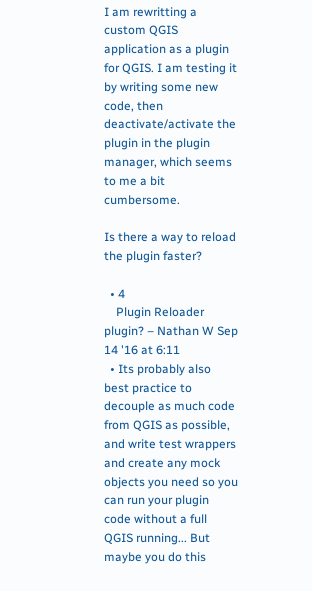I am rewritting a custom QGIS application as a plugin for QGIS. I am testing it by writing some new code, then deactivate/activate the plugin in the plugin manager, which seems to me a bit cumbersome.

Is there a way to reload the plugin faster?

  • 4
    Plugin Reloader plugin? – Nathan W Sep 14 '16 at 6:11
  • Its probably also best practice to decouple as much code from QGIS as possible, and write test wrappers and create any mock objects you need so you can run your plugin code without a full QGIS running... But maybe you do this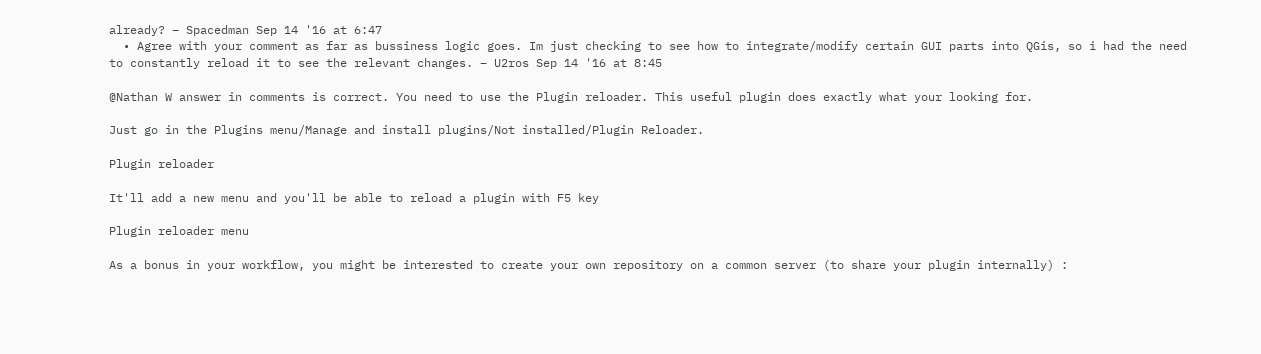already? – Spacedman Sep 14 '16 at 6:47
  • Agree with your comment as far as bussiness logic goes. Im just checking to see how to integrate/modify certain GUI parts into QGis, so i had the need to constantly reload it to see the relevant changes. – U2ros Sep 14 '16 at 8:45

@Nathan W answer in comments is correct. You need to use the Plugin reloader. This useful plugin does exactly what your looking for.

Just go in the Plugins menu/Manage and install plugins/Not installed/Plugin Reloader.

Plugin reloader

It'll add a new menu and you'll be able to reload a plugin with F5 key

Plugin reloader menu

As a bonus in your workflow, you might be interested to create your own repository on a common server (to share your plugin internally) :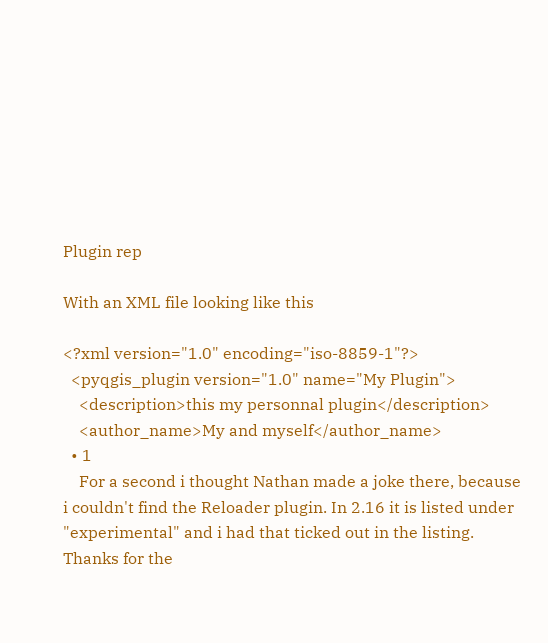Plugin rep

With an XML file looking like this

<?xml version="1.0" encoding="iso-8859-1"?>
  <pyqgis_plugin version="1.0" name="My Plugin">
    <description>this my personnal plugin</description>
    <author_name>My and myself</author_name>
  • 1
    For a second i thought Nathan made a joke there, because i couldn't find the Reloader plugin. In 2.16 it is listed under "experimental" and i had that ticked out in the listing. Thanks for the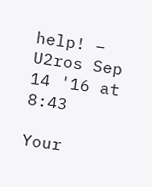help! – U2ros Sep 14 '16 at 8:43

Your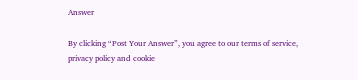Answer

By clicking “Post Your Answer”, you agree to our terms of service, privacy policy and cookie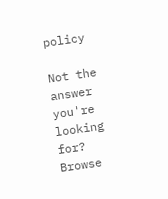policy

Not the answer you're looking for? Browse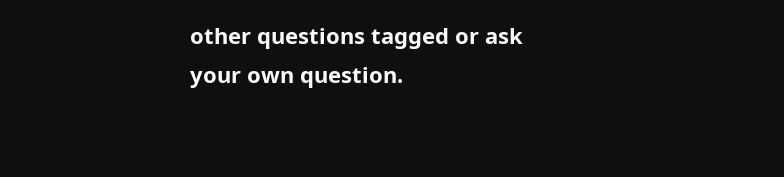other questions tagged or ask your own question.